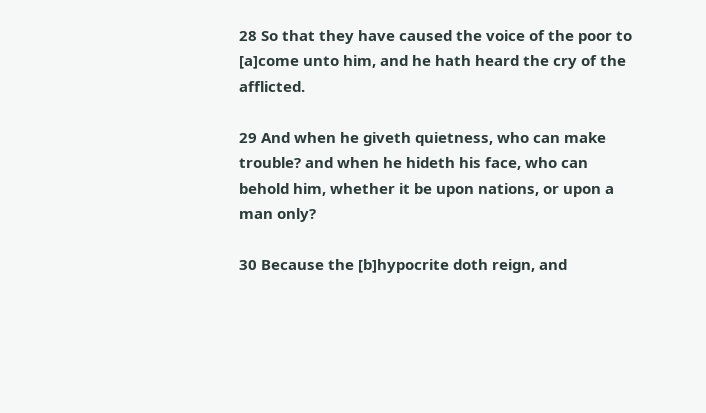28 So that they have caused the voice of the poor to [a]come unto him, and he hath heard the cry of the afflicted.

29 And when he giveth quietness, who can make trouble? and when he hideth his face, who can behold him, whether it be upon nations, or upon a man only?

30 Because the [b]hypocrite doth reign, and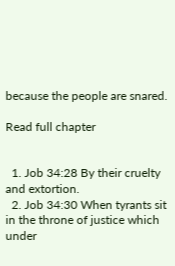because the people are snared.

Read full chapter


  1. Job 34:28 By their cruelty and extortion.
  2. Job 34:30 When tyrants sit in the throne of justice which under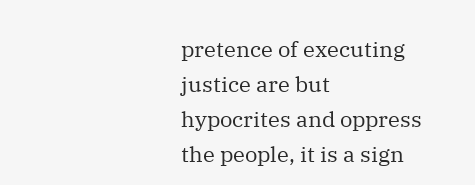pretence of executing justice are but hypocrites and oppress the people, it is a sign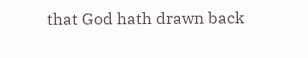that God hath drawn back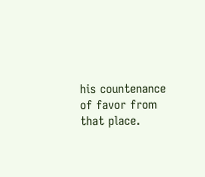his countenance of favor from that place.